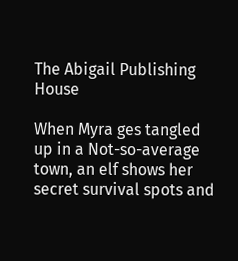The Abigail Publishing House

When Myra ges tangled up in a Not-so-average town, an elf shows her secret survival spots and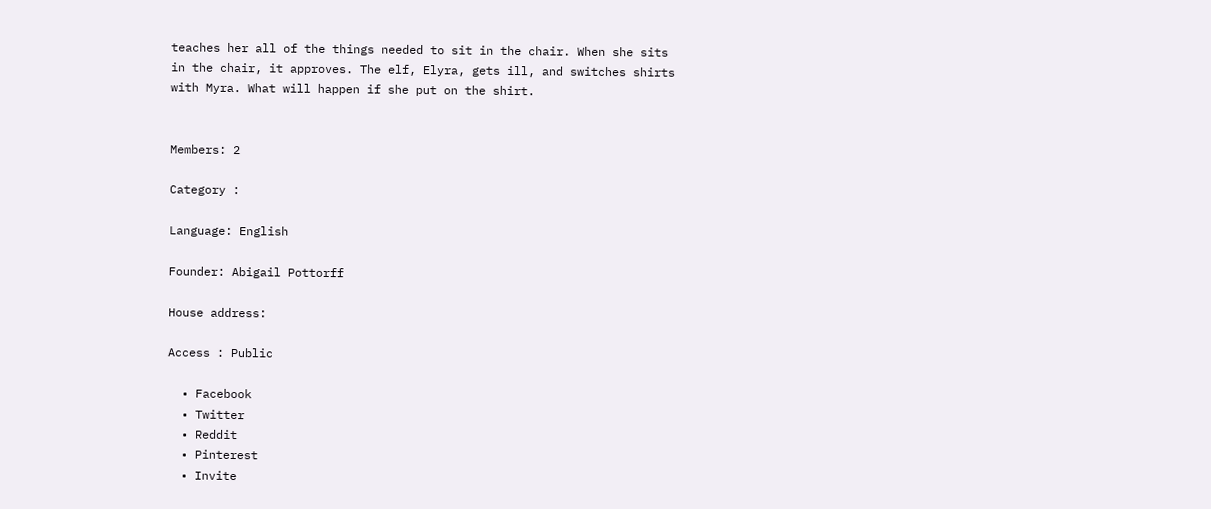teaches her all of the things needed to sit in the chair. When she sits in the chair, it approves. The elf, Elyra, gets ill, and switches shirts with Myra. What will happen if she put on the shirt.


Members: 2

Category :

Language: English

Founder: Abigail Pottorff

House address:

Access : Public

  • Facebook
  • Twitter
  • Reddit
  • Pinterest
  • Invite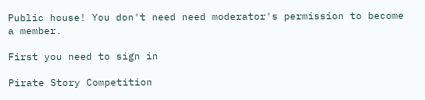Public house! You don't need need moderator's permission to become a member.

First you need to sign in

Pirate Story Competition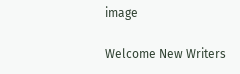image

Welcome New Writers